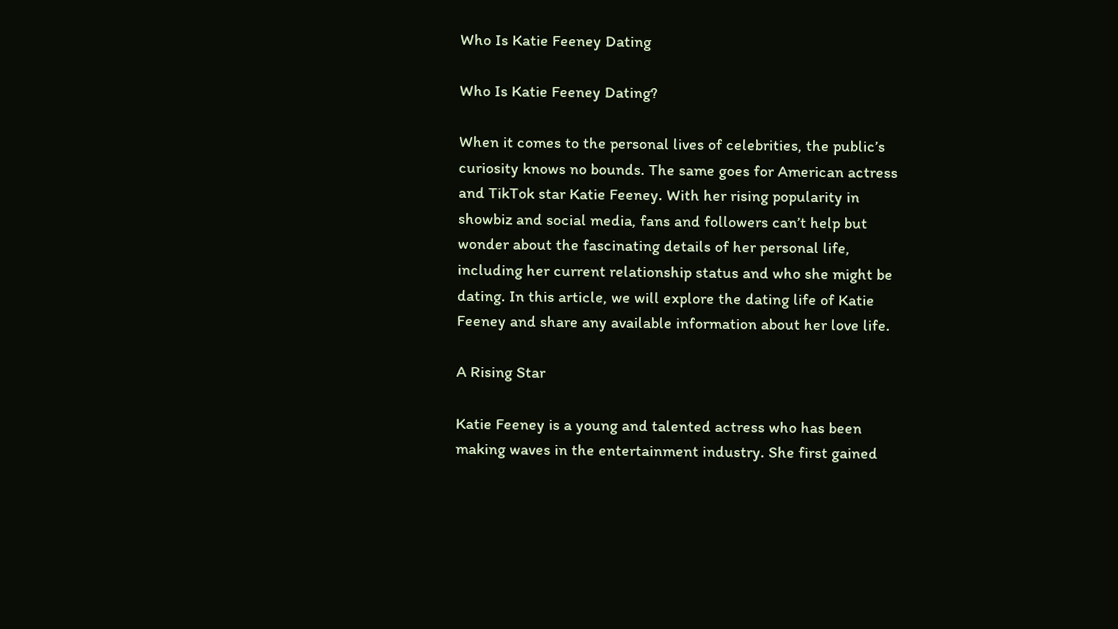Who Is Katie Feeney Dating

Who Is Katie Feeney Dating?

When it comes to the personal lives of celebrities, the public’s curiosity knows no bounds. The same goes for American actress and TikTok star Katie Feeney. With her rising popularity in showbiz and social media, fans and followers can’t help but wonder about the fascinating details of her personal life, including her current relationship status and who she might be dating. In this article, we will explore the dating life of Katie Feeney and share any available information about her love life.

A Rising Star

Katie Feeney is a young and talented actress who has been making waves in the entertainment industry. She first gained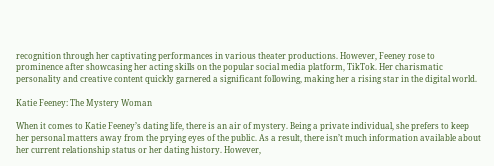recognition through her captivating performances in various theater productions. However, Feeney rose to prominence after showcasing her acting skills on the popular social media platform, TikTok. Her charismatic personality and creative content quickly garnered a significant following, making her a rising star in the digital world.

Katie Feeney: The Mystery Woman

When it comes to Katie Feeney’s dating life, there is an air of mystery. Being a private individual, she prefers to keep her personal matters away from the prying eyes of the public. As a result, there isn’t much information available about her current relationship status or her dating history. However,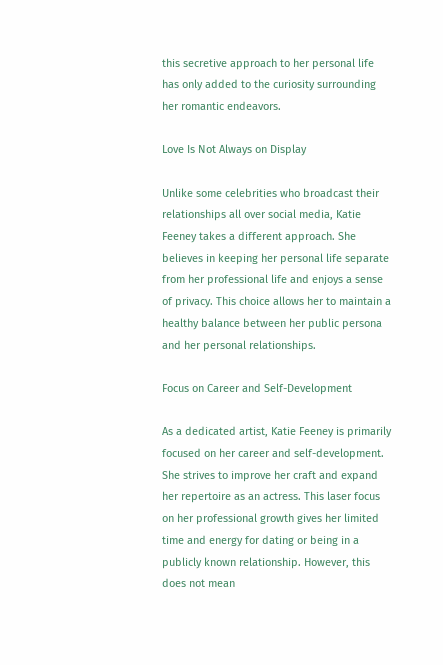this secretive approach to her personal life has only added to the curiosity surrounding her romantic endeavors.

Love Is Not Always on Display

Unlike some celebrities who broadcast their relationships all over social media, Katie Feeney takes a different approach. She believes in keeping her personal life separate from her professional life and enjoys a sense of privacy. This choice allows her to maintain a healthy balance between her public persona and her personal relationships.

Focus on Career and Self-Development

As a dedicated artist, Katie Feeney is primarily focused on her career and self-development. She strives to improve her craft and expand her repertoire as an actress. This laser focus on her professional growth gives her limited time and energy for dating or being in a publicly known relationship. However, this does not mean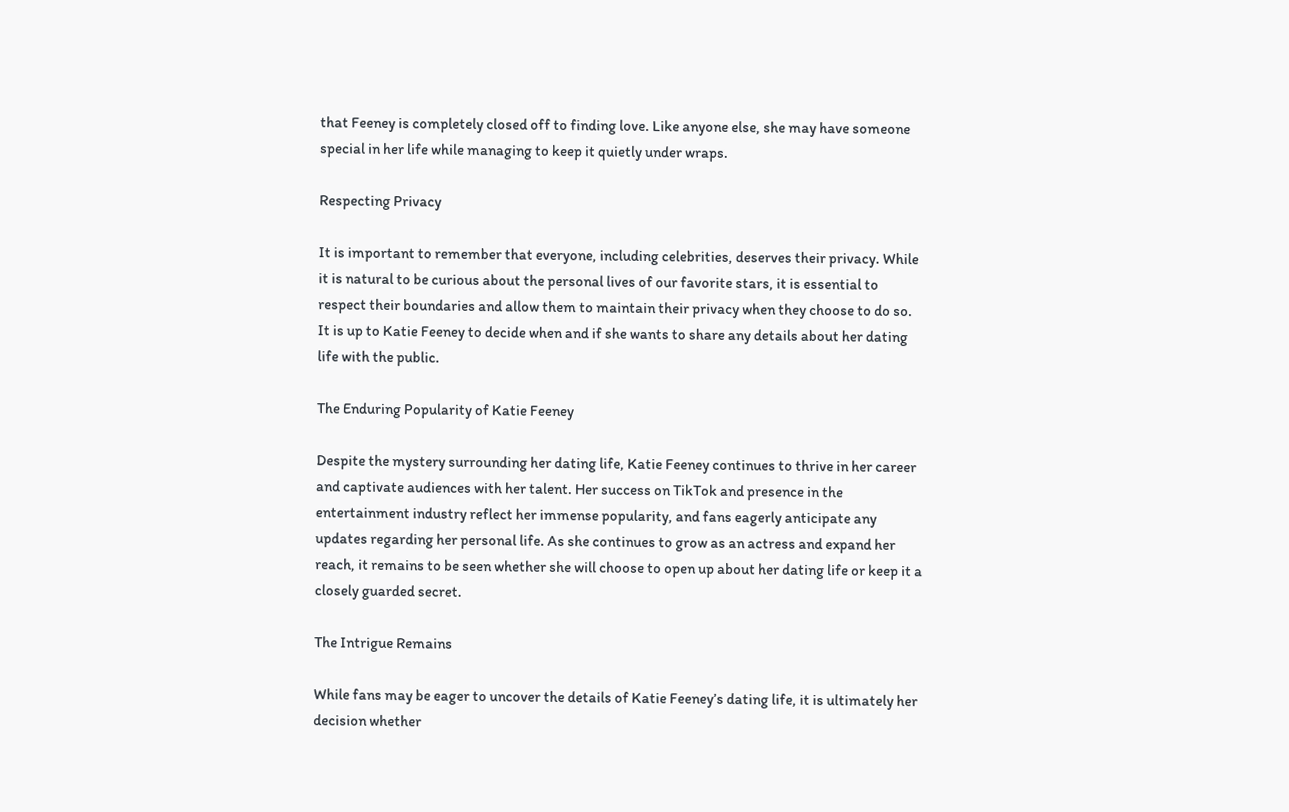that Feeney is completely closed off to finding love. Like anyone else, she may have someone special in her life while managing to keep it quietly under wraps.

Respecting Privacy

It is important to remember that everyone, including celebrities, deserves their privacy. While it is natural to be curious about the personal lives of our favorite stars, it is essential to respect their boundaries and allow them to maintain their privacy when they choose to do so. It is up to Katie Feeney to decide when and if she wants to share any details about her dating life with the public.

The Enduring Popularity of Katie Feeney

Despite the mystery surrounding her dating life, Katie Feeney continues to thrive in her career and captivate audiences with her talent. Her success on TikTok and presence in the entertainment industry reflect her immense popularity, and fans eagerly anticipate any updates regarding her personal life. As she continues to grow as an actress and expand her reach, it remains to be seen whether she will choose to open up about her dating life or keep it a closely guarded secret.

The Intrigue Remains

While fans may be eager to uncover the details of Katie Feeney’s dating life, it is ultimately her decision whether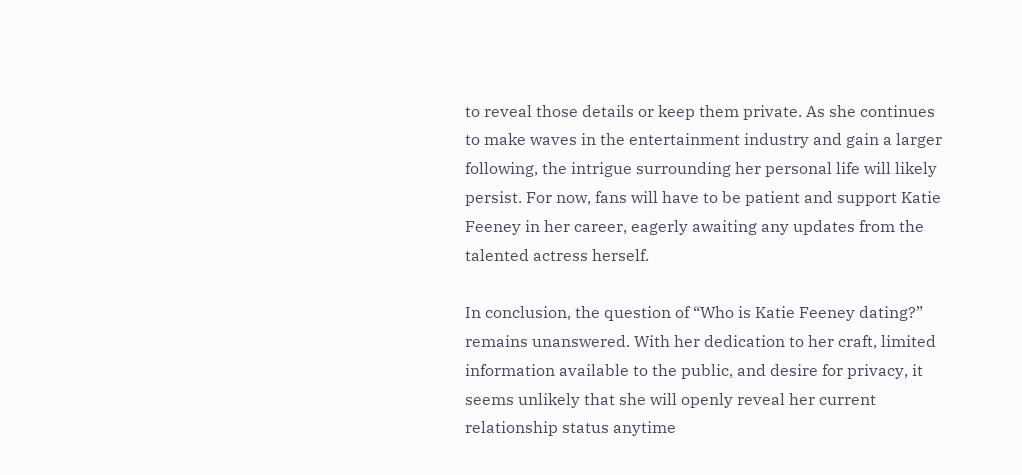to reveal those details or keep them private. As she continues to make waves in the entertainment industry and gain a larger following, the intrigue surrounding her personal life will likely persist. For now, fans will have to be patient and support Katie Feeney in her career, eagerly awaiting any updates from the talented actress herself.

In conclusion, the question of “Who is Katie Feeney dating?” remains unanswered. With her dedication to her craft, limited information available to the public, and desire for privacy, it seems unlikely that she will openly reveal her current relationship status anytime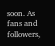soon. As fans and followers,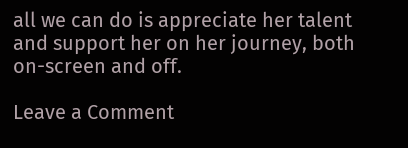all we can do is appreciate her talent and support her on her journey, both on-screen and off.

Leave a Comment